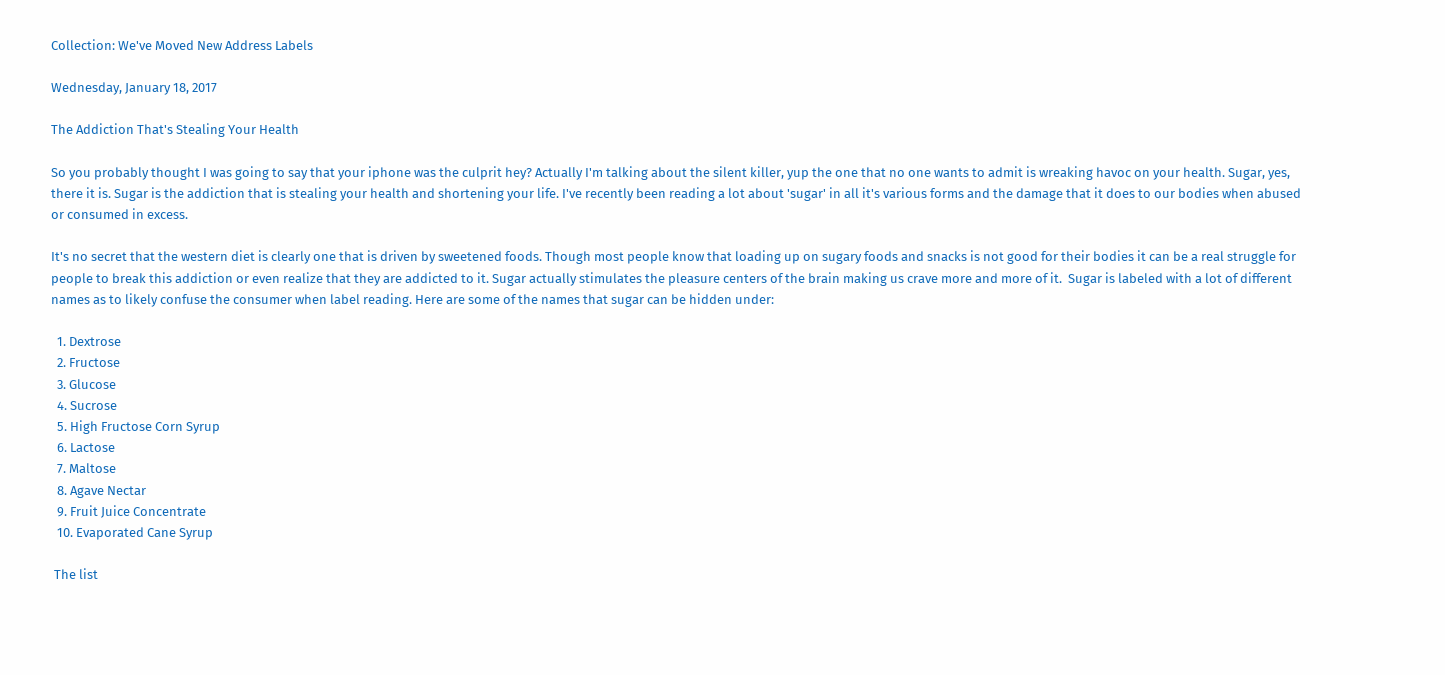Collection: We've Moved New Address Labels

Wednesday, January 18, 2017

The Addiction That's Stealing Your Health

So you probably thought I was going to say that your iphone was the culprit hey? Actually I'm talking about the silent killer, yup the one that no one wants to admit is wreaking havoc on your health. Sugar, yes, there it is. Sugar is the addiction that is stealing your health and shortening your life. I've recently been reading a lot about 'sugar' in all it's various forms and the damage that it does to our bodies when abused or consumed in excess.

It's no secret that the western diet is clearly one that is driven by sweetened foods. Though most people know that loading up on sugary foods and snacks is not good for their bodies it can be a real struggle for people to break this addiction or even realize that they are addicted to it. Sugar actually stimulates the pleasure centers of the brain making us crave more and more of it.  Sugar is labeled with a lot of different names as to likely confuse the consumer when label reading. Here are some of the names that sugar can be hidden under:

  1. Dextrose
  2. Fructose
  3. Glucose
  4. Sucrose
  5. High Fructose Corn Syrup
  6. Lactose
  7. Maltose
  8. Agave Nectar
  9. Fruit Juice Concentrate
  10. Evaporated Cane Syrup

 The list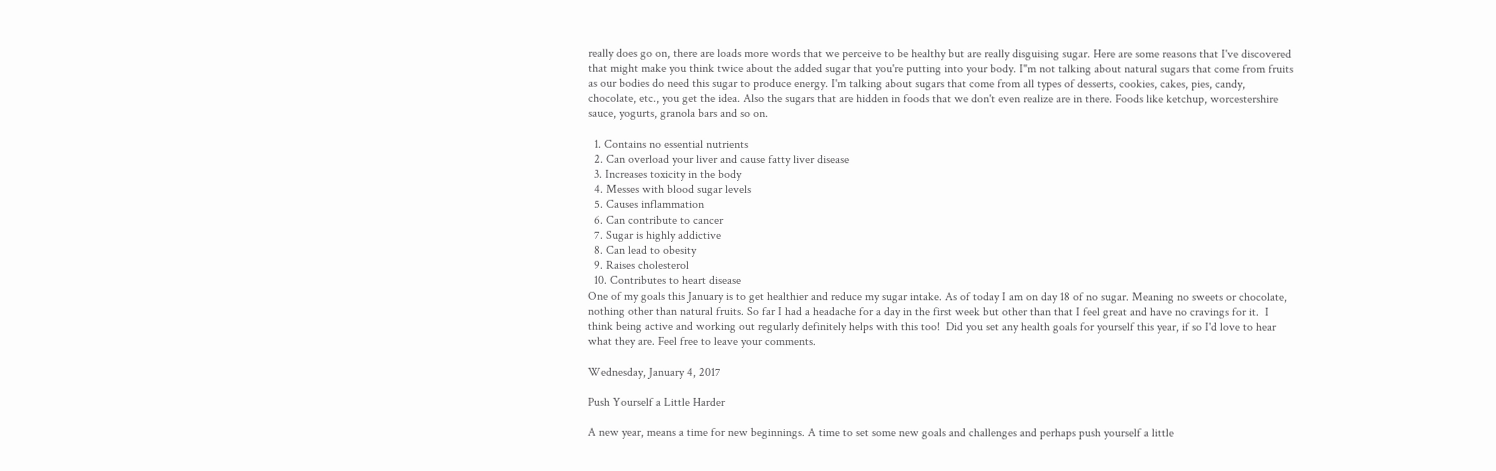really does go on, there are loads more words that we perceive to be healthy but are really disguising sugar. Here are some reasons that I've discovered that might make you think twice about the added sugar that you're putting into your body. I"m not talking about natural sugars that come from fruits as our bodies do need this sugar to produce energy. I'm talking about sugars that come from all types of desserts, cookies, cakes, pies, candy, chocolate, etc., you get the idea. Also the sugars that are hidden in foods that we don't even realize are in there. Foods like ketchup, worcestershire sauce, yogurts, granola bars and so on.

  1. Contains no essential nutrients
  2. Can overload your liver and cause fatty liver disease
  3. Increases toxicity in the body
  4. Messes with blood sugar levels
  5. Causes inflammation
  6. Can contribute to cancer
  7. Sugar is highly addictive
  8. Can lead to obesity
  9. Raises cholesterol
  10. Contributes to heart disease
One of my goals this January is to get healthier and reduce my sugar intake. As of today I am on day 18 of no sugar. Meaning no sweets or chocolate, nothing other than natural fruits. So far I had a headache for a day in the first week but other than that I feel great and have no cravings for it.  I think being active and working out regularly definitely helps with this too!  Did you set any health goals for yourself this year, if so I'd love to hear what they are. Feel free to leave your comments.

Wednesday, January 4, 2017

Push Yourself a Little Harder

A new year, means a time for new beginnings. A time to set some new goals and challenges and perhaps push yourself a little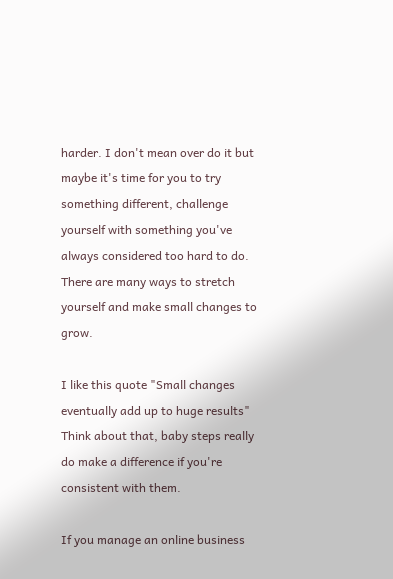harder. I don't mean over do it but maybe it's time for you to try something different, challenge yourself with something you've always considered too hard to do. There are many ways to stretch yourself and make small changes to grow.

I like this quote "Small changes eventually add up to huge results" Think about that, baby steps really do make a difference if you're consistent with them.

If you manage an online business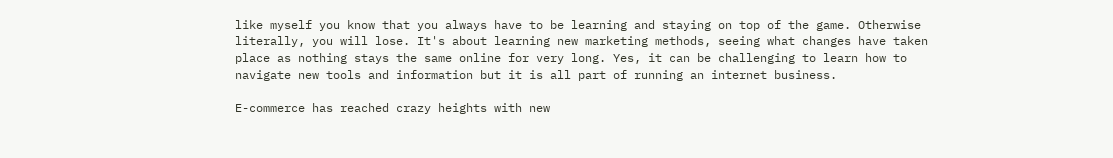like myself you know that you always have to be learning and staying on top of the game. Otherwise literally, you will lose. It's about learning new marketing methods, seeing what changes have taken place as nothing stays the same online for very long. Yes, it can be challenging to learn how to navigate new tools and information but it is all part of running an internet business.

E-commerce has reached crazy heights with new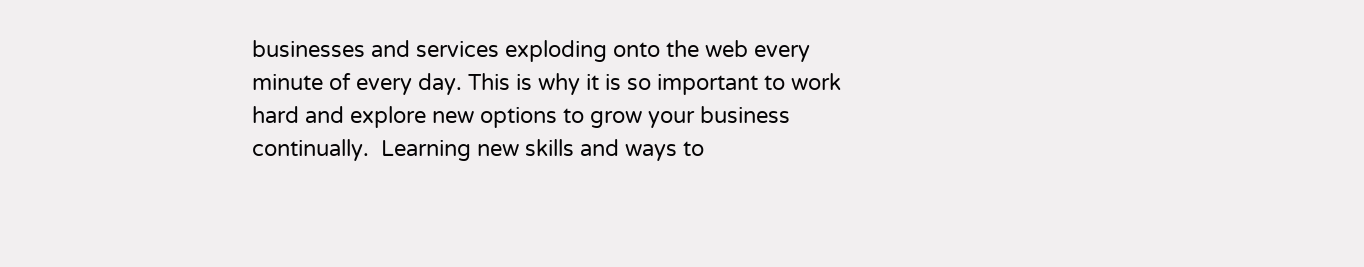businesses and services exploding onto the web every minute of every day. This is why it is so important to work hard and explore new options to grow your business continually.  Learning new skills and ways to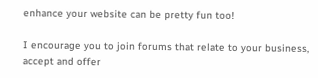enhance your website can be pretty fun too!

I encourage you to join forums that relate to your business, accept and offer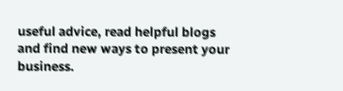useful advice, read helpful blogs and find new ways to present your business.